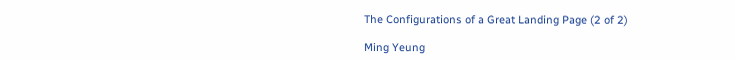The Configurations of a Great Landing Page (2 of 2)

Ming Yeung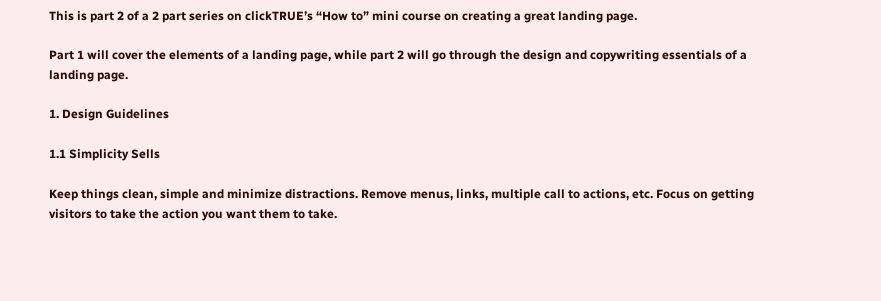This is part 2 of a 2 part series on clickTRUE’s “How to” mini course on creating a great landing page.

Part 1 will cover the elements of a landing page, while part 2 will go through the design and copywriting essentials of a landing page.

1. Design Guidelines

1.1 Simplicity Sells

Keep things clean, simple and minimize distractions. Remove menus, links, multiple call to actions, etc. Focus on getting visitors to take the action you want them to take.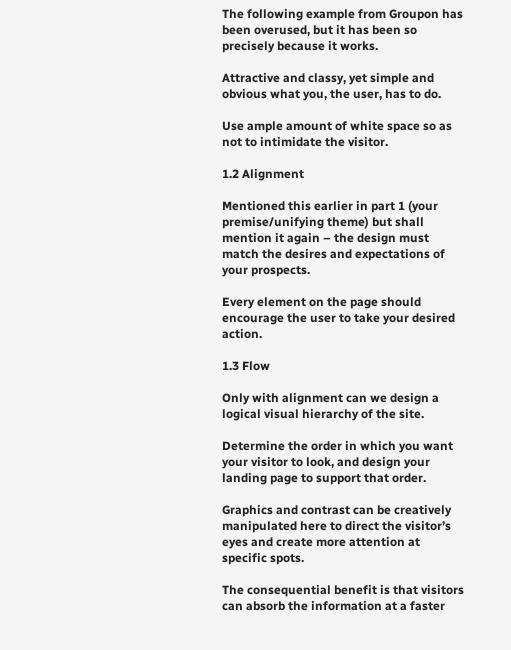The following example from Groupon has been overused, but it has been so precisely because it works.

Attractive and classy, yet simple and obvious what you, the user, has to do.

Use ample amount of white space so as not to intimidate the visitor.

1.2 Alignment

Mentioned this earlier in part 1 (your premise/unifying theme) but shall mention it again – the design must match the desires and expectations of your prospects.

Every element on the page should encourage the user to take your desired action.

1.3 Flow

Only with alignment can we design a logical visual hierarchy of the site.

Determine the order in which you want your visitor to look, and design your landing page to support that order.

Graphics and contrast can be creatively manipulated here to direct the visitor’s eyes and create more attention at specific spots.

The consequential benefit is that visitors can absorb the information at a faster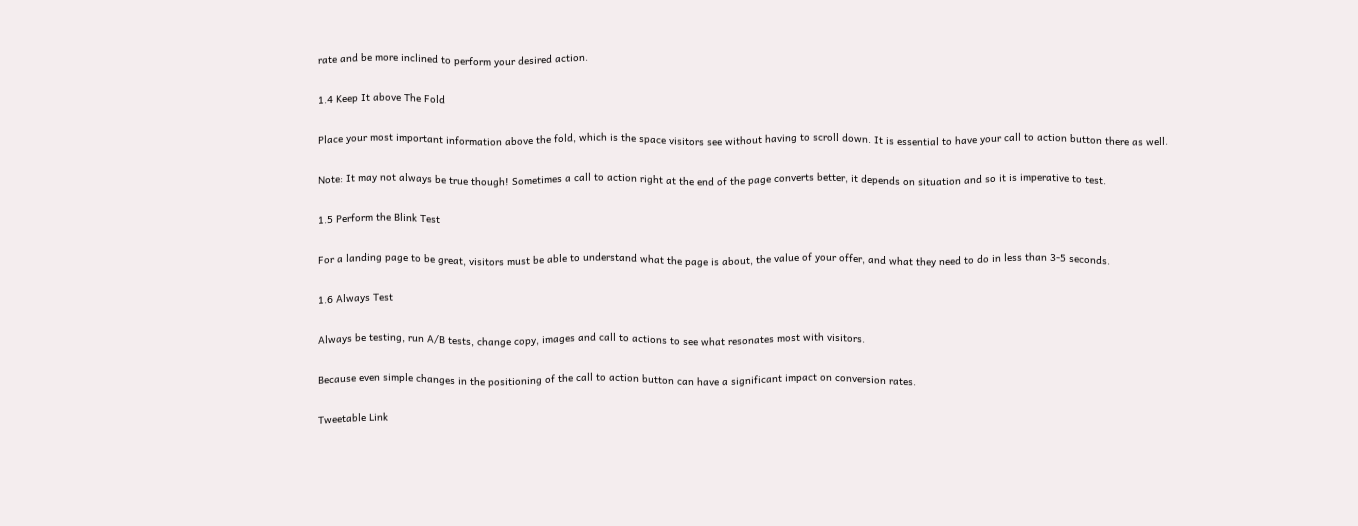rate and be more inclined to perform your desired action.

1.4 Keep It above The Fold

Place your most important information above the fold, which is the space visitors see without having to scroll down. It is essential to have your call to action button there as well.

Note: It may not always be true though! Sometimes a call to action right at the end of the page converts better, it depends on situation and so it is imperative to test.

1.5 Perform the Blink Test

For a landing page to be great, visitors must be able to understand what the page is about, the value of your offer, and what they need to do in less than 3-5 seconds.

1.6 Always Test

Always be testing, run A/B tests, change copy, images and call to actions to see what resonates most with visitors.

Because even simple changes in the positioning of the call to action button can have a significant impact on conversion rates.

Tweetable Link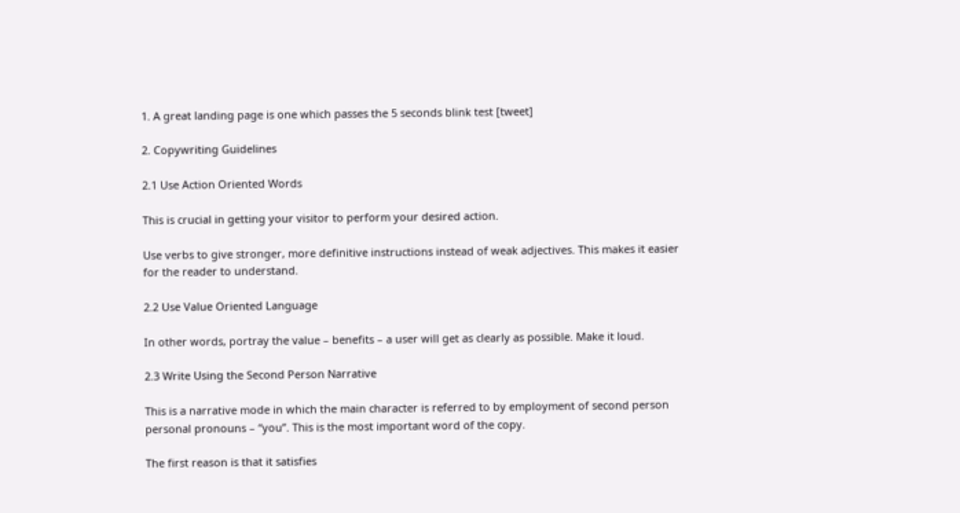1. A great landing page is one which passes the 5 seconds blink test [tweet]

2. Copywriting Guidelines

2.1 Use Action Oriented Words

This is crucial in getting your visitor to perform your desired action.

Use verbs to give stronger, more definitive instructions instead of weak adjectives. This makes it easier for the reader to understand.

2.2 Use Value Oriented Language

In other words, portray the value – benefits – a user will get as clearly as possible. Make it loud.

2.3 Write Using the Second Person Narrative

This is a narrative mode in which the main character is referred to by employment of second person personal pronouns – “you”. This is the most important word of the copy.

The first reason is that it satisfies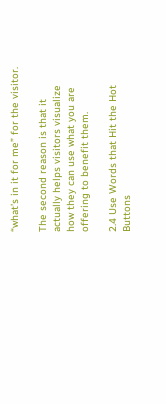“what’s in it for me” for the visitor.

The second reason is that it actually helps visitors visualize how they can use what you are offering to benefit them.

2.4 Use Words that Hit the Hot Buttons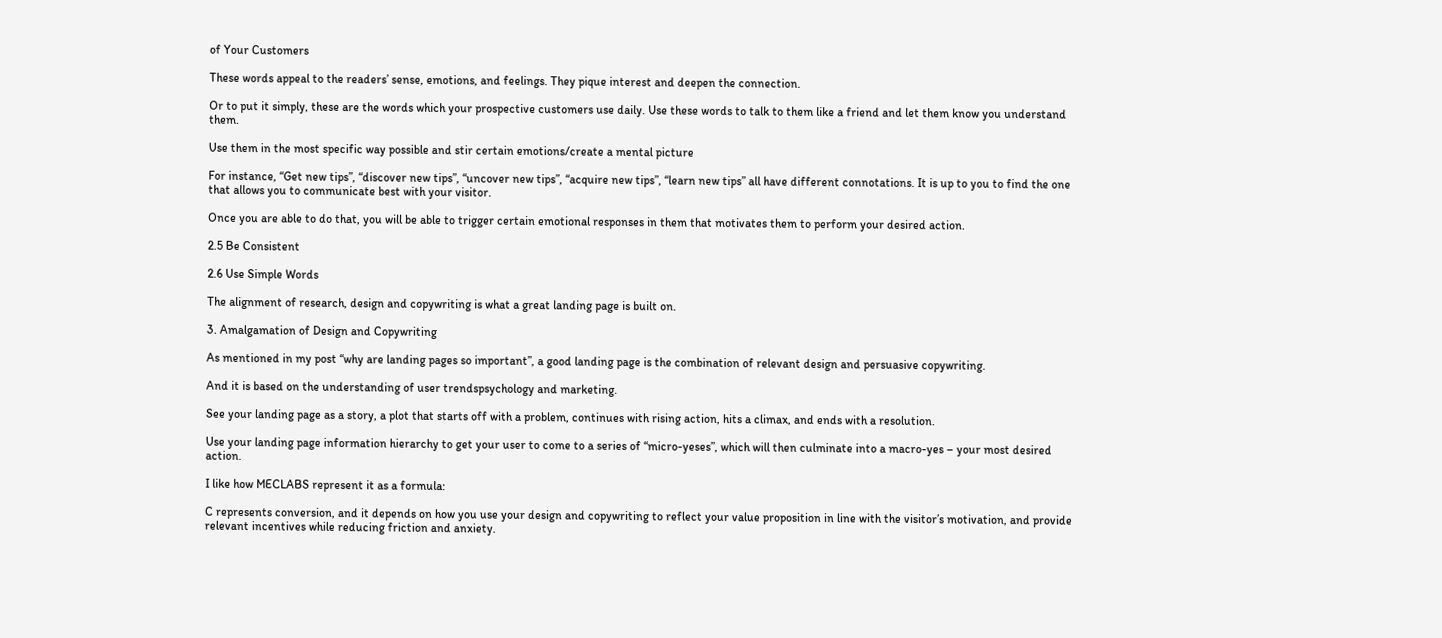of Your Customers

These words appeal to the readers’ sense, emotions, and feelings. They pique interest and deepen the connection.

Or to put it simply, these are the words which your prospective customers use daily. Use these words to talk to them like a friend and let them know you understand them.

Use them in the most specific way possible and stir certain emotions/create a mental picture

For instance, “Get new tips”, “discover new tips”, “uncover new tips”, “acquire new tips”, “learn new tips” all have different connotations. It is up to you to find the one that allows you to communicate best with your visitor.

Once you are able to do that, you will be able to trigger certain emotional responses in them that motivates them to perform your desired action.

2.5 Be Consistent

2.6 Use Simple Words

The alignment of research, design and copywriting is what a great landing page is built on.

3. Amalgamation of Design and Copywriting

As mentioned in my post “why are landing pages so important”, a good landing page is the combination of relevant design and persuasive copywriting.

And it is based on the understanding of user trendspsychology and marketing.

See your landing page as a story, a plot that starts off with a problem, continues with rising action, hits a climax, and ends with a resolution.

Use your landing page information hierarchy to get your user to come to a series of “micro-yeses”, which will then culminate into a macro-yes – your most desired action.

I like how MECLABS represent it as a formula:

C represents conversion, and it depends on how you use your design and copywriting to reflect your value proposition in line with the visitor’s motivation, and provide relevant incentives while reducing friction and anxiety.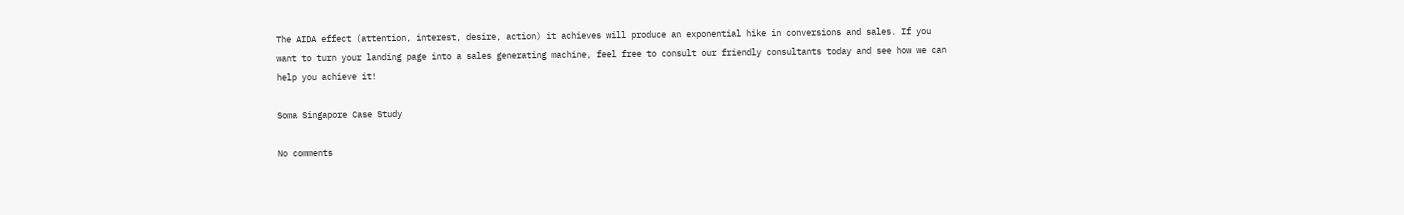The AIDA effect (attention, interest, desire, action) it achieves will produce an exponential hike in conversions and sales. If you want to turn your landing page into a sales generating machine, feel free to consult our friendly consultants today and see how we can help you achieve it!

Soma Singapore Case Study

No comments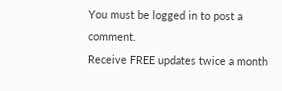You must be logged in to post a comment.
Receive FREE updates twice a month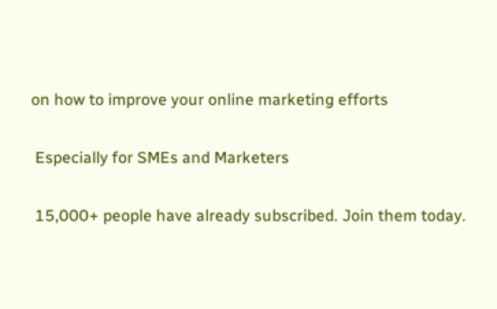on how to improve your online marketing efforts

 Especially for SMEs and Marketers

 15,000+ people have already subscribed. Join them today.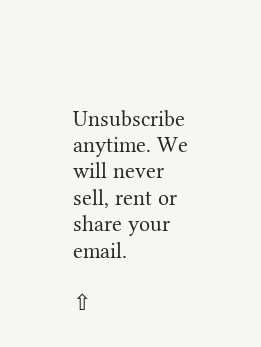Unsubscribe anytime. We will never sell, rent or share your email.

⇧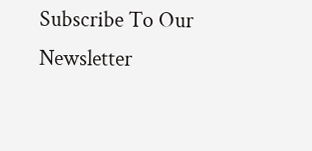Subscribe To Our Newsletter